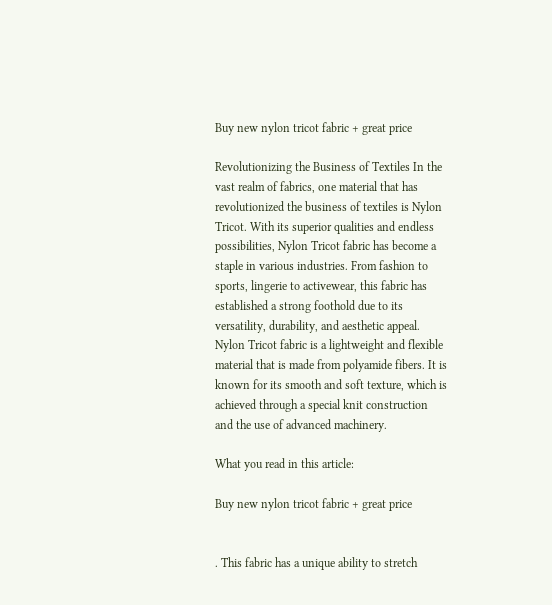Buy new nylon tricot fabric + great price

Revolutionizing the Business of Textiles In the vast realm of fabrics, one material that has revolutionized the business of textiles is Nylon Tricot. With its superior qualities and endless possibilities, Nylon Tricot fabric has become a staple in various industries. From fashion to sports, lingerie to activewear, this fabric has established a strong foothold due to its versatility, durability, and aesthetic appeal. Nylon Tricot fabric is a lightweight and flexible material that is made from polyamide fibers. It is known for its smooth and soft texture, which is achieved through a special knit construction and the use of advanced machinery.

What you read in this article:

Buy new nylon tricot fabric + great price


. This fabric has a unique ability to stretch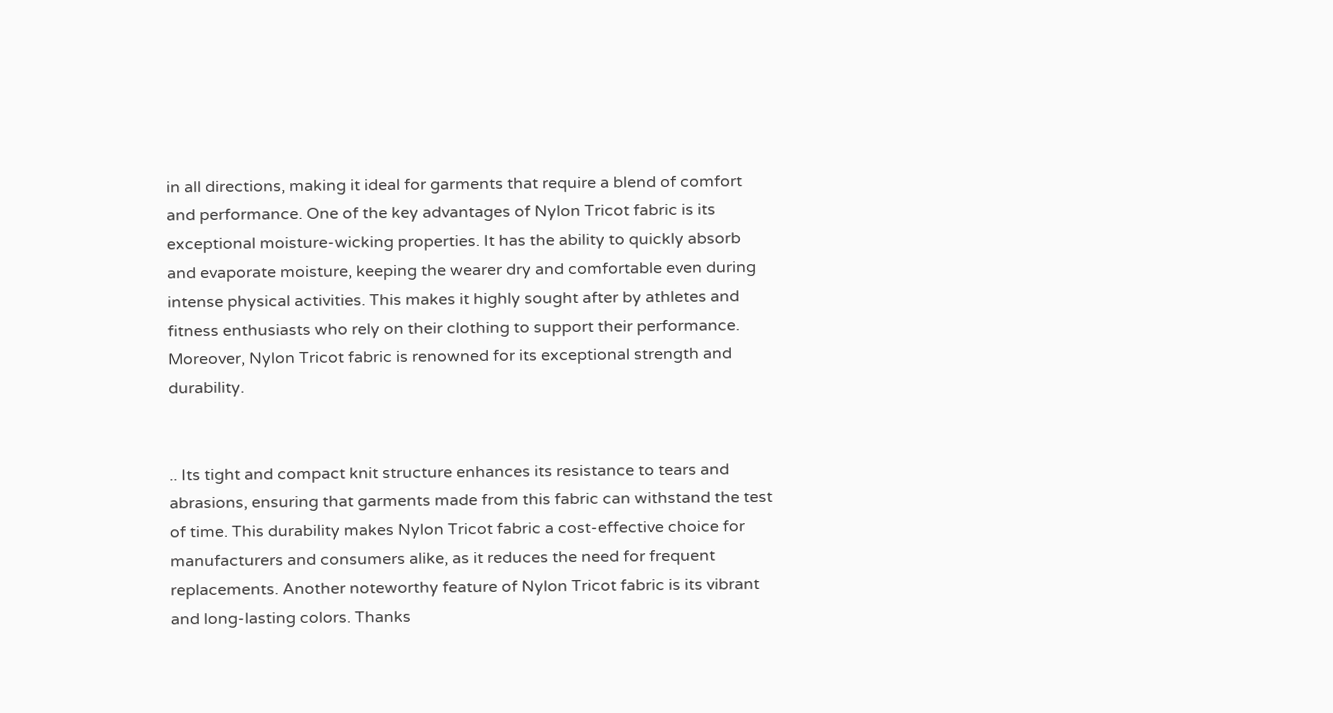in all directions, making it ideal for garments that require a blend of comfort and performance. One of the key advantages of Nylon Tricot fabric is its exceptional moisture-wicking properties. It has the ability to quickly absorb and evaporate moisture, keeping the wearer dry and comfortable even during intense physical activities. This makes it highly sought after by athletes and fitness enthusiasts who rely on their clothing to support their performance. Moreover, Nylon Tricot fabric is renowned for its exceptional strength and durability.


.. Its tight and compact knit structure enhances its resistance to tears and abrasions, ensuring that garments made from this fabric can withstand the test of time. This durability makes Nylon Tricot fabric a cost-effective choice for manufacturers and consumers alike, as it reduces the need for frequent replacements. Another noteworthy feature of Nylon Tricot fabric is its vibrant and long-lasting colors. Thanks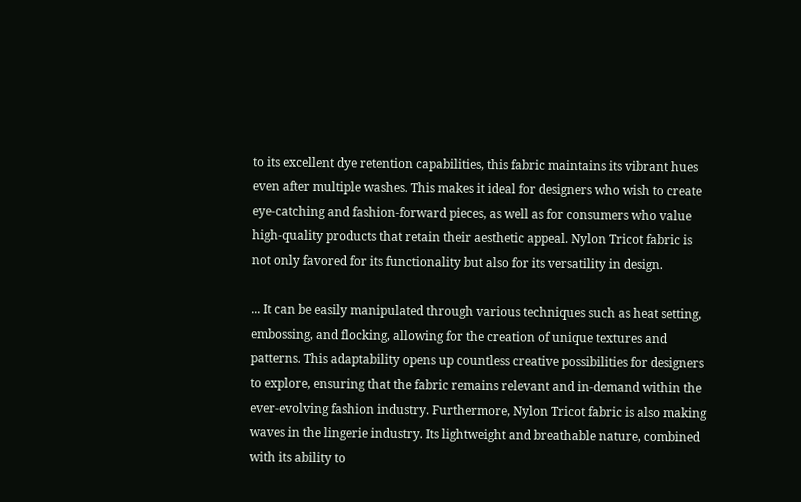to its excellent dye retention capabilities, this fabric maintains its vibrant hues even after multiple washes. This makes it ideal for designers who wish to create eye-catching and fashion-forward pieces, as well as for consumers who value high-quality products that retain their aesthetic appeal. Nylon Tricot fabric is not only favored for its functionality but also for its versatility in design.

... It can be easily manipulated through various techniques such as heat setting, embossing, and flocking, allowing for the creation of unique textures and patterns. This adaptability opens up countless creative possibilities for designers to explore, ensuring that the fabric remains relevant and in-demand within the ever-evolving fashion industry. Furthermore, Nylon Tricot fabric is also making waves in the lingerie industry. Its lightweight and breathable nature, combined with its ability to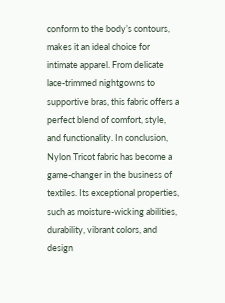conform to the body’s contours, makes it an ideal choice for intimate apparel. From delicate lace-trimmed nightgowns to supportive bras, this fabric offers a perfect blend of comfort, style, and functionality. In conclusion, Nylon Tricot fabric has become a game-changer in the business of textiles. Its exceptional properties, such as moisture-wicking abilities, durability, vibrant colors, and design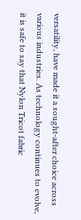versatility, have made it a sought-after choice across various industries. As technology continues to evolve, it is safe to say that Nylon Tricot fabric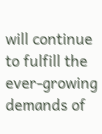will continue to fulfill the ever-growing demands of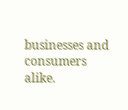businesses and consumers alike.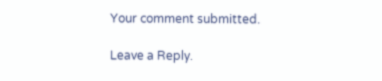Your comment submitted.

Leave a Reply.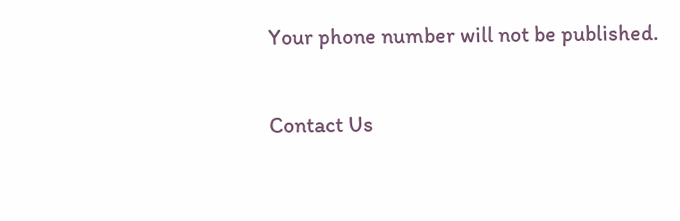Your phone number will not be published.

Contact Us